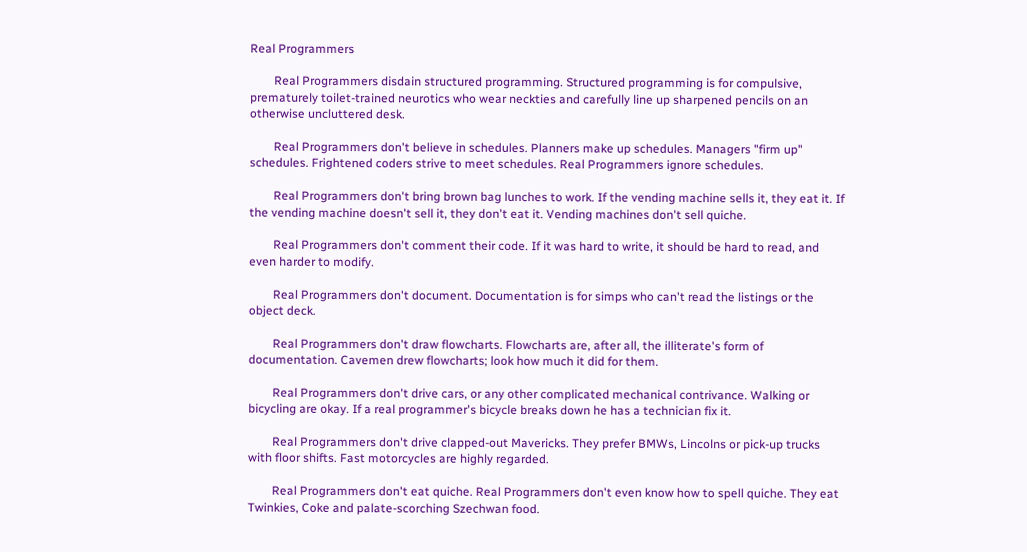Real Programmers

        Real Programmers disdain structured programming. Structured programming is for compulsive, prematurely toilet-trained neurotics who wear neckties and carefully line up sharpened pencils on an otherwise uncluttered desk.

        Real Programmers don't believe in schedules. Planners make up schedules. Managers "firm up" schedules. Frightened coders strive to meet schedules. Real Programmers ignore schedules.

        Real Programmers don't bring brown bag lunches to work. If the vending machine sells it, they eat it. If the vending machine doesn't sell it, they don't eat it. Vending machines don't sell quiche.

        Real Programmers don't comment their code. If it was hard to write, it should be hard to read, and even harder to modify.

        Real Programmers don't document. Documentation is for simps who can't read the listings or the object deck.

        Real Programmers don't draw flowcharts. Flowcharts are, after all, the illiterate's form of documentation. Cavemen drew flowcharts; look how much it did for them.

        Real Programmers don't drive cars, or any other complicated mechanical contrivance. Walking or bicycling are okay. If a real programmer's bicycle breaks down he has a technician fix it.

        Real Programmers don't drive clapped-out Mavericks. They prefer BMWs, Lincolns or pick-up trucks with floor shifts. Fast motorcycles are highly regarded.

        Real Programmers don't eat quiche. Real Programmers don't even know how to spell quiche. They eat Twinkies, Coke and palate-scorching Szechwan food.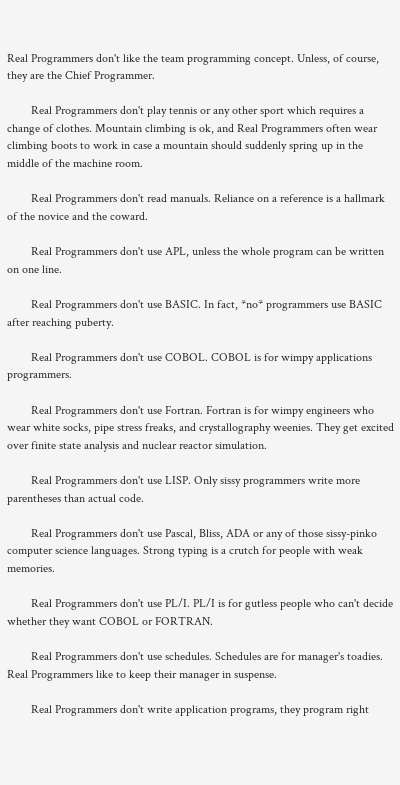Real Programmers don't like the team programming concept. Unless, of course, they are the Chief Programmer.

        Real Programmers don't play tennis or any other sport which requires a change of clothes. Mountain climbing is ok, and Real Programmers often wear climbing boots to work in case a mountain should suddenly spring up in the middle of the machine room.

        Real Programmers don't read manuals. Reliance on a reference is a hallmark of the novice and the coward.

        Real Programmers don't use APL, unless the whole program can be written on one line.

        Real Programmers don't use BASIC. In fact, *no* programmers use BASIC after reaching puberty.

        Real Programmers don't use COBOL. COBOL is for wimpy applications programmers.

        Real Programmers don't use Fortran. Fortran is for wimpy engineers who wear white socks, pipe stress freaks, and crystallography weenies. They get excited over finite state analysis and nuclear reactor simulation.

        Real Programmers don't use LISP. Only sissy programmers write more parentheses than actual code.

        Real Programmers don't use Pascal, Bliss, ADA or any of those sissy-pinko computer science languages. Strong typing is a crutch for people with weak memories.

        Real Programmers don't use PL/I. PL/I is for gutless people who can't decide whether they want COBOL or FORTRAN.

        Real Programmers don't use schedules. Schedules are for manager's toadies. Real Programmers like to keep their manager in suspense.

        Real Programmers don't write application programs, they program right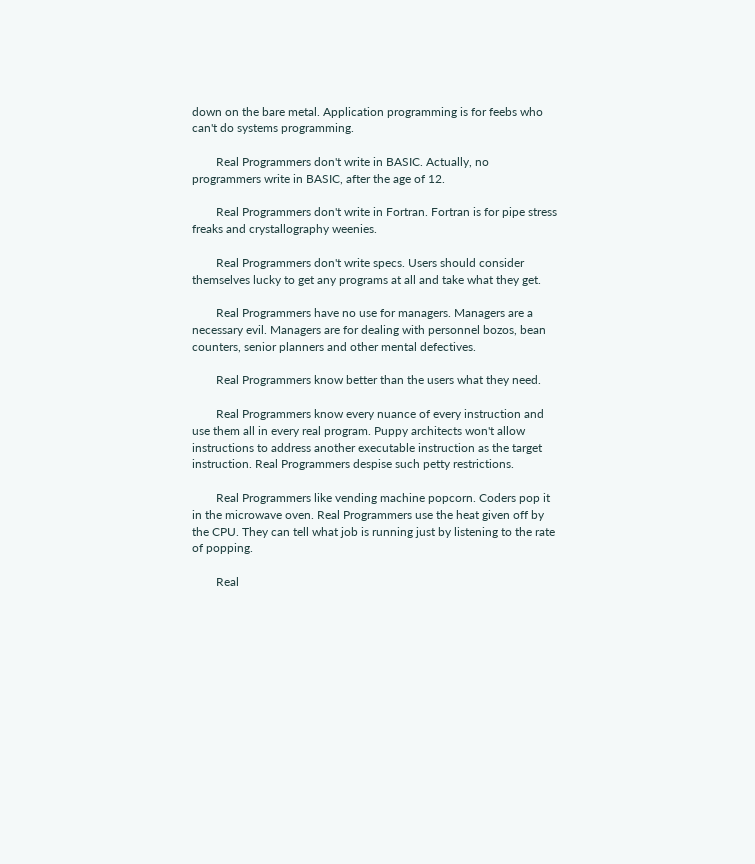down on the bare metal. Application programming is for feebs who can't do systems programming.

        Real Programmers don't write in BASIC. Actually, no programmers write in BASIC, after the age of 12.

        Real Programmers don't write in Fortran. Fortran is for pipe stress freaks and crystallography weenies.

        Real Programmers don't write specs. Users should consider themselves lucky to get any programs at all and take what they get.

        Real Programmers have no use for managers. Managers are a necessary evil. Managers are for dealing with personnel bozos, bean counters, senior planners and other mental defectives.

        Real Programmers know better than the users what they need.

        Real Programmers know every nuance of every instruction and use them all in every real program. Puppy architects won't allow instructions to address another executable instruction as the target instruction. Real Programmers despise such petty restrictions.

        Real Programmers like vending machine popcorn. Coders pop it in the microwave oven. Real Programmers use the heat given off by the CPU. They can tell what job is running just by listening to the rate of popping.

        Real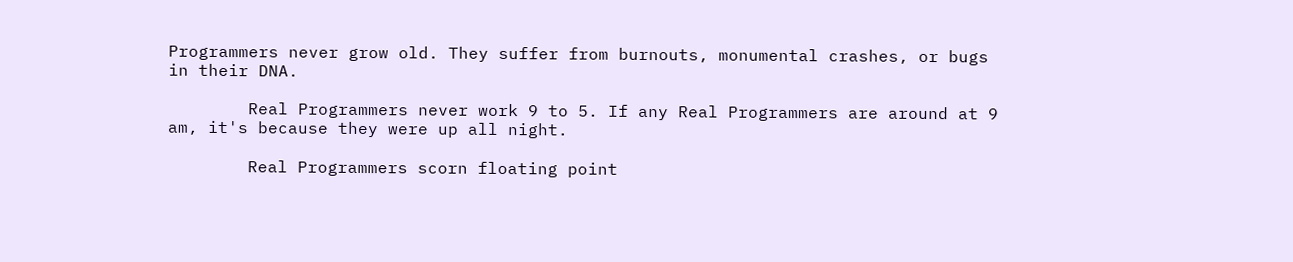Programmers never grow old. They suffer from burnouts, monumental crashes, or bugs in their DNA.

        Real Programmers never work 9 to 5. If any Real Programmers are around at 9 am, it's because they were up all night.

        Real Programmers scorn floating point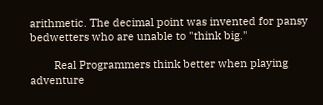arithmetic. The decimal point was invented for pansy bedwetters who are unable to "think big."

        Real Programmers think better when playing adventure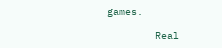games.

        Real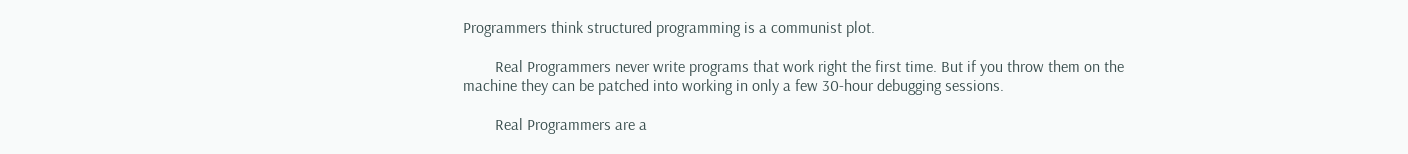Programmers think structured programming is a communist plot.

        Real Programmers never write programs that work right the first time. But if you throw them on the machine they can be patched into working in only a few 30-hour debugging sessions.

        Real Programmers are a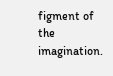figment of the imagination.